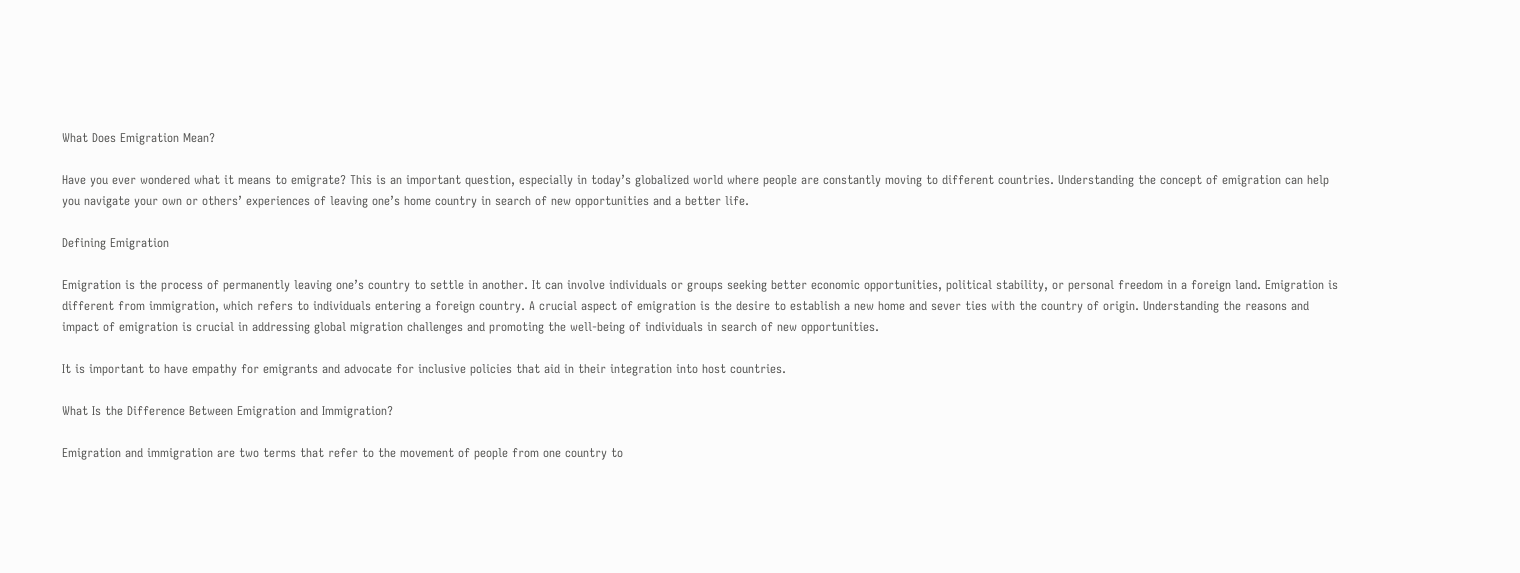What Does Emigration Mean?

Have you ever wondered what it means to emigrate? This is an important question, especially in today’s globalized world where people are constantly moving to different countries. Understanding the concept of emigration can help you navigate your own or others’ experiences of leaving one’s home country in search of new opportunities and a better life.

Defining Emigration

Emigration is the process of permanently leaving one’s country to settle in another. It can involve individuals or groups seeking better economic opportunities, political stability, or personal freedom in a foreign land. Emigration is different from immigration, which refers to individuals entering a foreign country. A crucial aspect of emigration is the desire to establish a new home and sever ties with the country of origin. Understanding the reasons and impact of emigration is crucial in addressing global migration challenges and promoting the well-being of individuals in search of new opportunities.

It is important to have empathy for emigrants and advocate for inclusive policies that aid in their integration into host countries.

What Is the Difference Between Emigration and Immigration?

Emigration and immigration are two terms that refer to the movement of people from one country to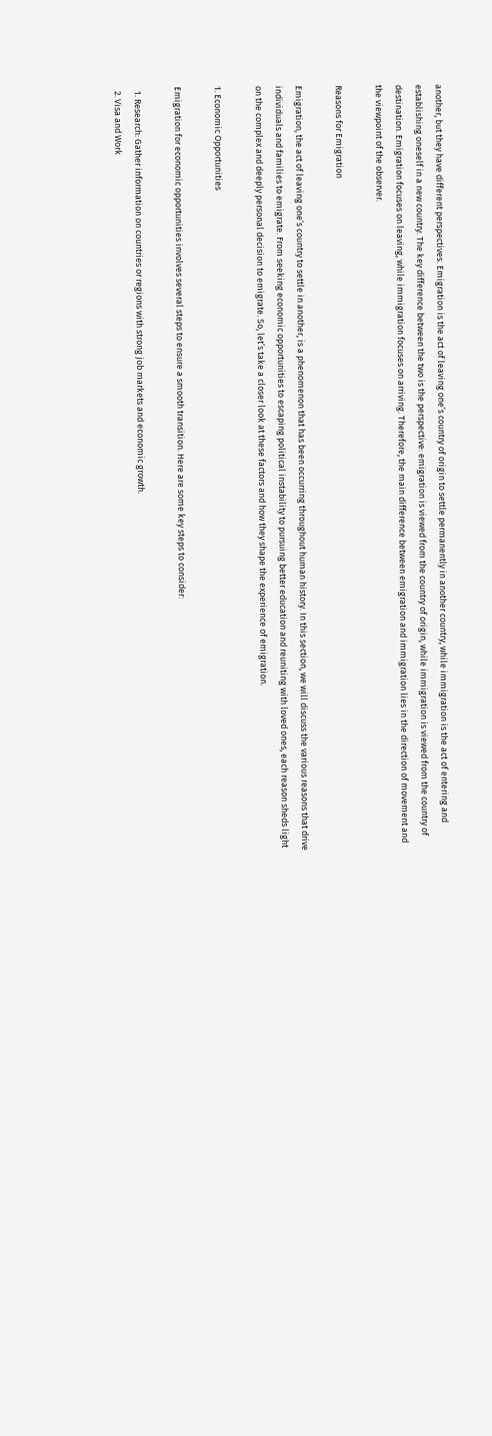another, but they have different perspectives. Emigration is the act of leaving one’s country of origin to settle permanently in another country, while immigration is the act of entering and establishing oneself in a new country. The key difference between the two is the perspective: emigration is viewed from the country of origin, while immigration is viewed from the country of destination. Emigration focuses on leaving, while immigration focuses on arriving. Therefore, the main difference between emigration and immigration lies in the direction of movement and the viewpoint of the observer.

Reasons for Emigration

Emigration, the act of leaving one’s country to settle in another, is a phenomenon that has been occurring throughout human history. In this section, we will discuss the various reasons that drive individuals and families to emigrate. From seeking economic opportunities to escaping political instability to pursuing better education and reuniting with loved ones, each reason sheds light on the complex and deeply personal decision to emigrate. So, let’s take a closer look at these factors and how they shape the experience of emigration.

1. Economic Opportunities

Emigration for economic opportunities involves several steps to ensure a smooth transition. Here are some key steps to consider:

  1. Research: Gather information on countries or regions with strong job markets and economic growth.
  2. Visa and Work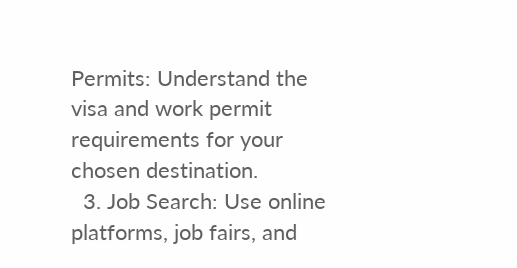Permits: Understand the visa and work permit requirements for your chosen destination.
  3. Job Search: Use online platforms, job fairs, and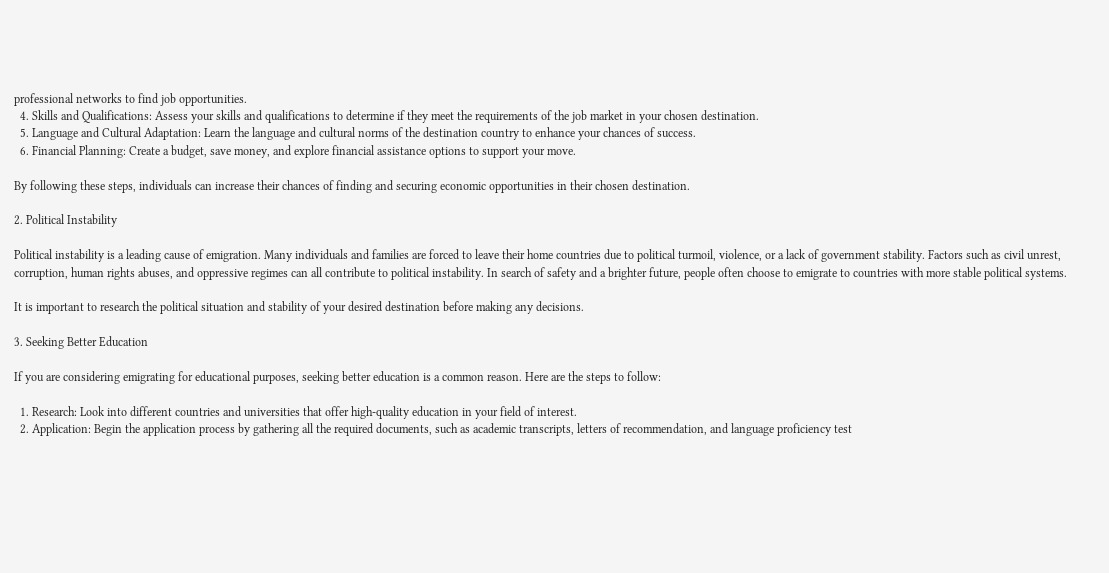professional networks to find job opportunities.
  4. Skills and Qualifications: Assess your skills and qualifications to determine if they meet the requirements of the job market in your chosen destination.
  5. Language and Cultural Adaptation: Learn the language and cultural norms of the destination country to enhance your chances of success.
  6. Financial Planning: Create a budget, save money, and explore financial assistance options to support your move.

By following these steps, individuals can increase their chances of finding and securing economic opportunities in their chosen destination.

2. Political Instability

Political instability is a leading cause of emigration. Many individuals and families are forced to leave their home countries due to political turmoil, violence, or a lack of government stability. Factors such as civil unrest, corruption, human rights abuses, and oppressive regimes can all contribute to political instability. In search of safety and a brighter future, people often choose to emigrate to countries with more stable political systems.

It is important to research the political situation and stability of your desired destination before making any decisions.

3. Seeking Better Education

If you are considering emigrating for educational purposes, seeking better education is a common reason. Here are the steps to follow:

  1. Research: Look into different countries and universities that offer high-quality education in your field of interest.
  2. Application: Begin the application process by gathering all the required documents, such as academic transcripts, letters of recommendation, and language proficiency test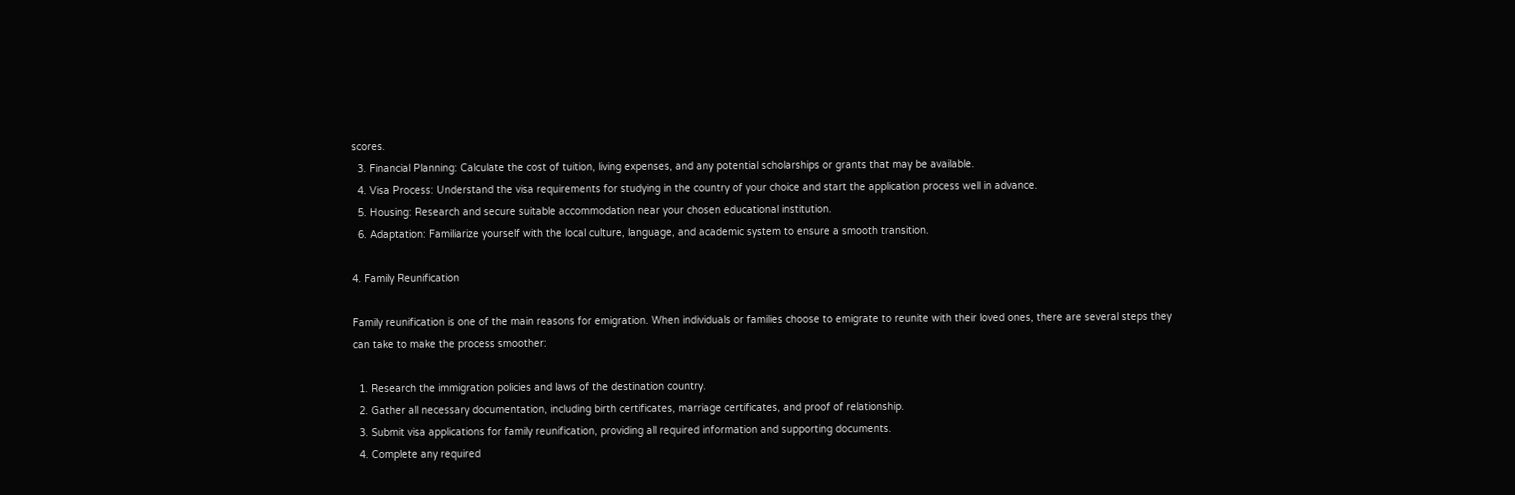scores.
  3. Financial Planning: Calculate the cost of tuition, living expenses, and any potential scholarships or grants that may be available.
  4. Visa Process: Understand the visa requirements for studying in the country of your choice and start the application process well in advance.
  5. Housing: Research and secure suitable accommodation near your chosen educational institution.
  6. Adaptation: Familiarize yourself with the local culture, language, and academic system to ensure a smooth transition.

4. Family Reunification

Family reunification is one of the main reasons for emigration. When individuals or families choose to emigrate to reunite with their loved ones, there are several steps they can take to make the process smoother:

  1. Research the immigration policies and laws of the destination country.
  2. Gather all necessary documentation, including birth certificates, marriage certificates, and proof of relationship.
  3. Submit visa applications for family reunification, providing all required information and supporting documents.
  4. Complete any required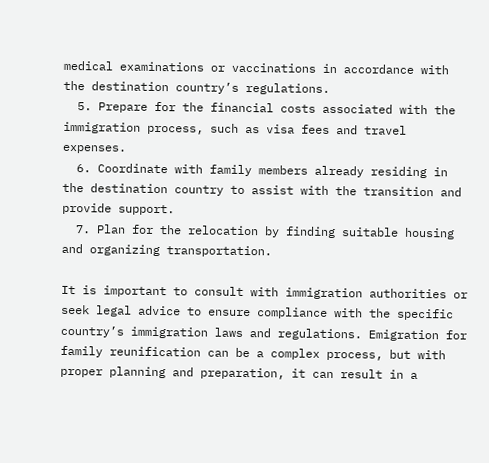medical examinations or vaccinations in accordance with the destination country’s regulations.
  5. Prepare for the financial costs associated with the immigration process, such as visa fees and travel expenses.
  6. Coordinate with family members already residing in the destination country to assist with the transition and provide support.
  7. Plan for the relocation by finding suitable housing and organizing transportation.

It is important to consult with immigration authorities or seek legal advice to ensure compliance with the specific country’s immigration laws and regulations. Emigration for family reunification can be a complex process, but with proper planning and preparation, it can result in a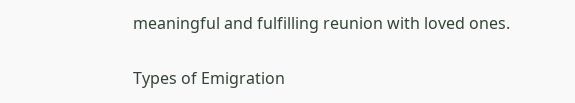meaningful and fulfilling reunion with loved ones.

Types of Emigration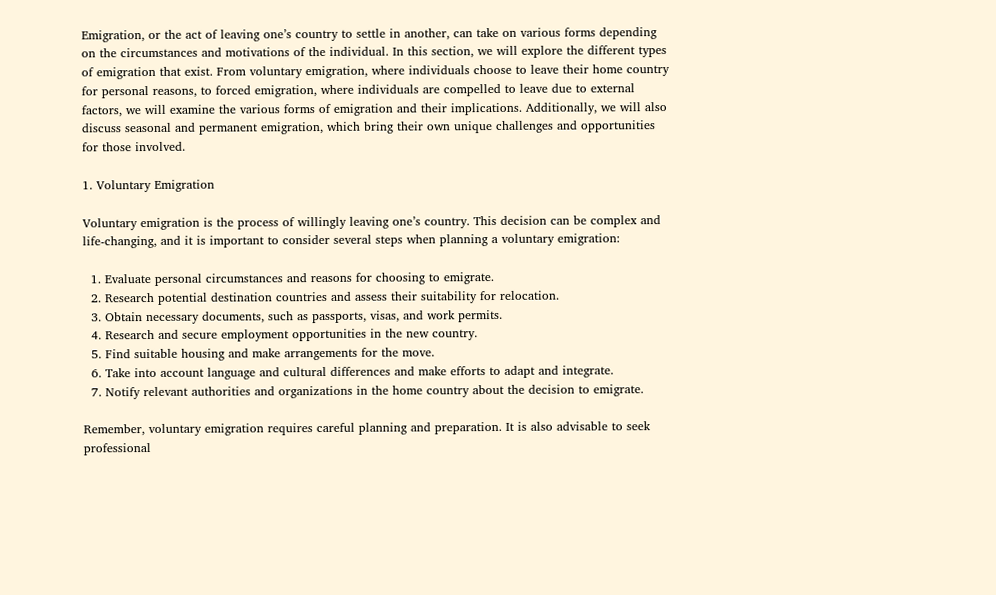Emigration, or the act of leaving one’s country to settle in another, can take on various forms depending on the circumstances and motivations of the individual. In this section, we will explore the different types of emigration that exist. From voluntary emigration, where individuals choose to leave their home country for personal reasons, to forced emigration, where individuals are compelled to leave due to external factors, we will examine the various forms of emigration and their implications. Additionally, we will also discuss seasonal and permanent emigration, which bring their own unique challenges and opportunities for those involved.

1. Voluntary Emigration

Voluntary emigration is the process of willingly leaving one’s country. This decision can be complex and life-changing, and it is important to consider several steps when planning a voluntary emigration:

  1. Evaluate personal circumstances and reasons for choosing to emigrate.
  2. Research potential destination countries and assess their suitability for relocation.
  3. Obtain necessary documents, such as passports, visas, and work permits.
  4. Research and secure employment opportunities in the new country.
  5. Find suitable housing and make arrangements for the move.
  6. Take into account language and cultural differences and make efforts to adapt and integrate.
  7. Notify relevant authorities and organizations in the home country about the decision to emigrate.

Remember, voluntary emigration requires careful planning and preparation. It is also advisable to seek professional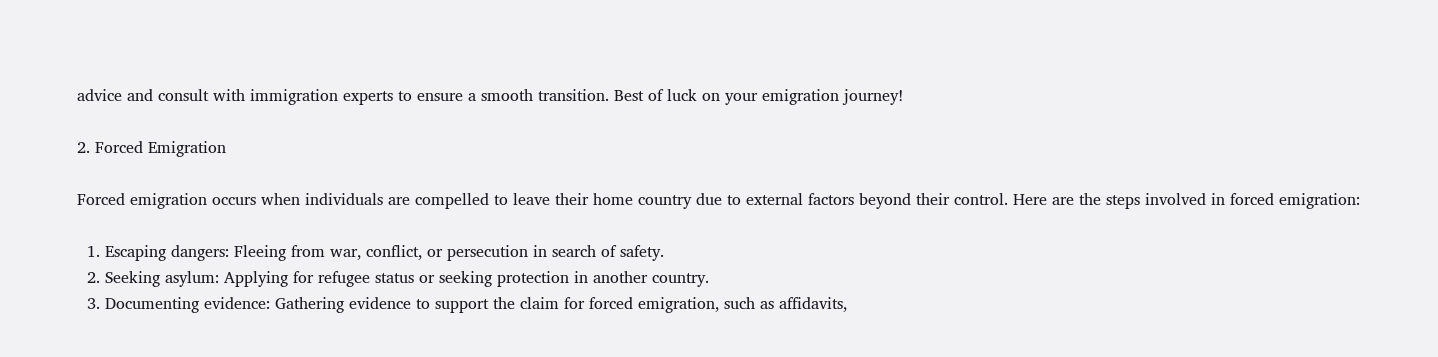advice and consult with immigration experts to ensure a smooth transition. Best of luck on your emigration journey!

2. Forced Emigration

Forced emigration occurs when individuals are compelled to leave their home country due to external factors beyond their control. Here are the steps involved in forced emigration:

  1. Escaping dangers: Fleeing from war, conflict, or persecution in search of safety.
  2. Seeking asylum: Applying for refugee status or seeking protection in another country.
  3. Documenting evidence: Gathering evidence to support the claim for forced emigration, such as affidavits,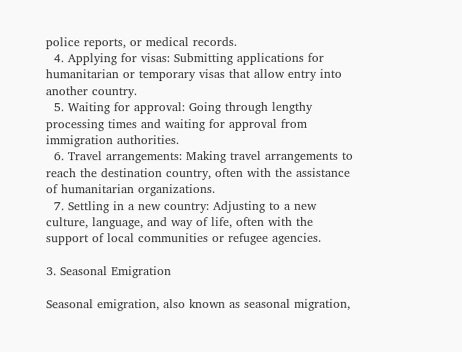police reports, or medical records.
  4. Applying for visas: Submitting applications for humanitarian or temporary visas that allow entry into another country.
  5. Waiting for approval: Going through lengthy processing times and waiting for approval from immigration authorities.
  6. Travel arrangements: Making travel arrangements to reach the destination country, often with the assistance of humanitarian organizations.
  7. Settling in a new country: Adjusting to a new culture, language, and way of life, often with the support of local communities or refugee agencies.

3. Seasonal Emigration

Seasonal emigration, also known as seasonal migration,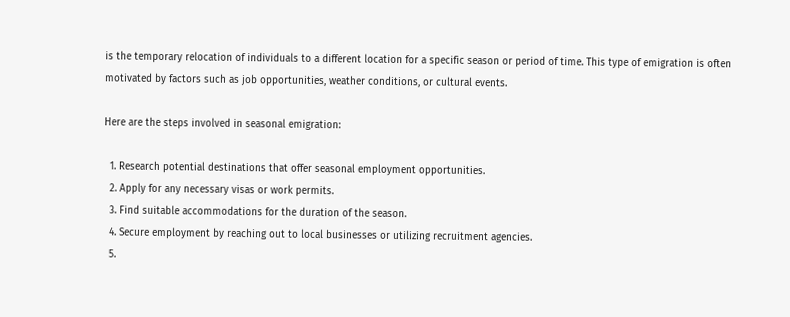is the temporary relocation of individuals to a different location for a specific season or period of time. This type of emigration is often motivated by factors such as job opportunities, weather conditions, or cultural events.

Here are the steps involved in seasonal emigration:

  1. Research potential destinations that offer seasonal employment opportunities.
  2. Apply for any necessary visas or work permits.
  3. Find suitable accommodations for the duration of the season.
  4. Secure employment by reaching out to local businesses or utilizing recruitment agencies.
  5.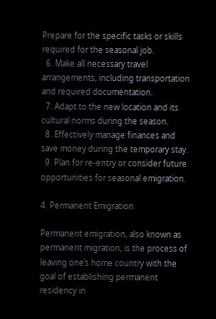Prepare for the specific tasks or skills required for the seasonal job.
  6. Make all necessary travel arrangements, including transportation and required documentation.
  7. Adapt to the new location and its cultural norms during the season.
  8. Effectively manage finances and save money during the temporary stay.
  9. Plan for re-entry or consider future opportunities for seasonal emigration.

4. Permanent Emigration

Permanent emigration, also known as permanent migration, is the process of leaving one’s home country with the goal of establishing permanent residency in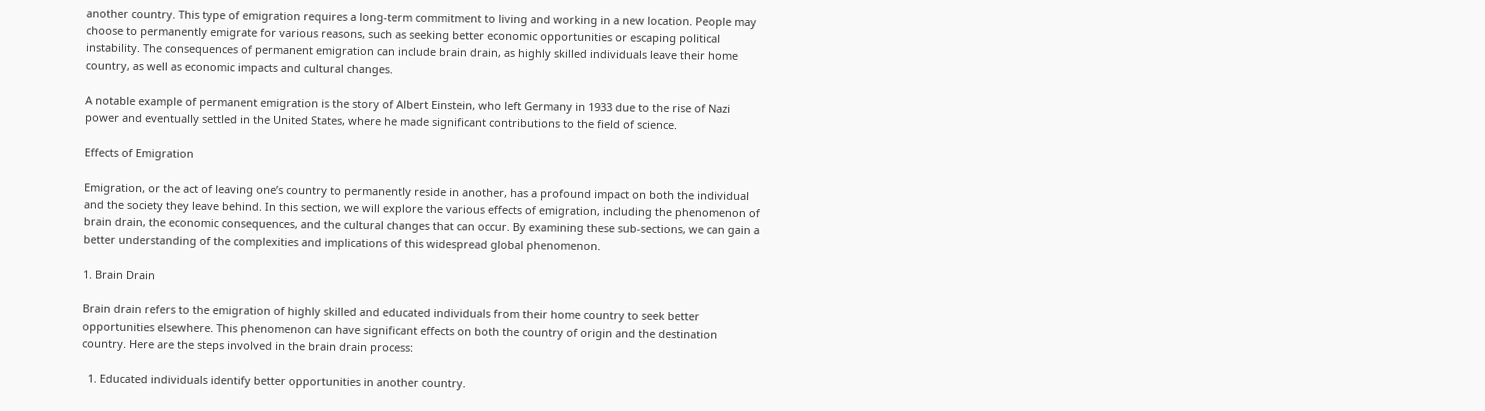another country. This type of emigration requires a long-term commitment to living and working in a new location. People may choose to permanently emigrate for various reasons, such as seeking better economic opportunities or escaping political instability. The consequences of permanent emigration can include brain drain, as highly skilled individuals leave their home country, as well as economic impacts and cultural changes.

A notable example of permanent emigration is the story of Albert Einstein, who left Germany in 1933 due to the rise of Nazi power and eventually settled in the United States, where he made significant contributions to the field of science.

Effects of Emigration

Emigration, or the act of leaving one’s country to permanently reside in another, has a profound impact on both the individual and the society they leave behind. In this section, we will explore the various effects of emigration, including the phenomenon of brain drain, the economic consequences, and the cultural changes that can occur. By examining these sub-sections, we can gain a better understanding of the complexities and implications of this widespread global phenomenon.

1. Brain Drain

Brain drain refers to the emigration of highly skilled and educated individuals from their home country to seek better opportunities elsewhere. This phenomenon can have significant effects on both the country of origin and the destination country. Here are the steps involved in the brain drain process:

  1. Educated individuals identify better opportunities in another country.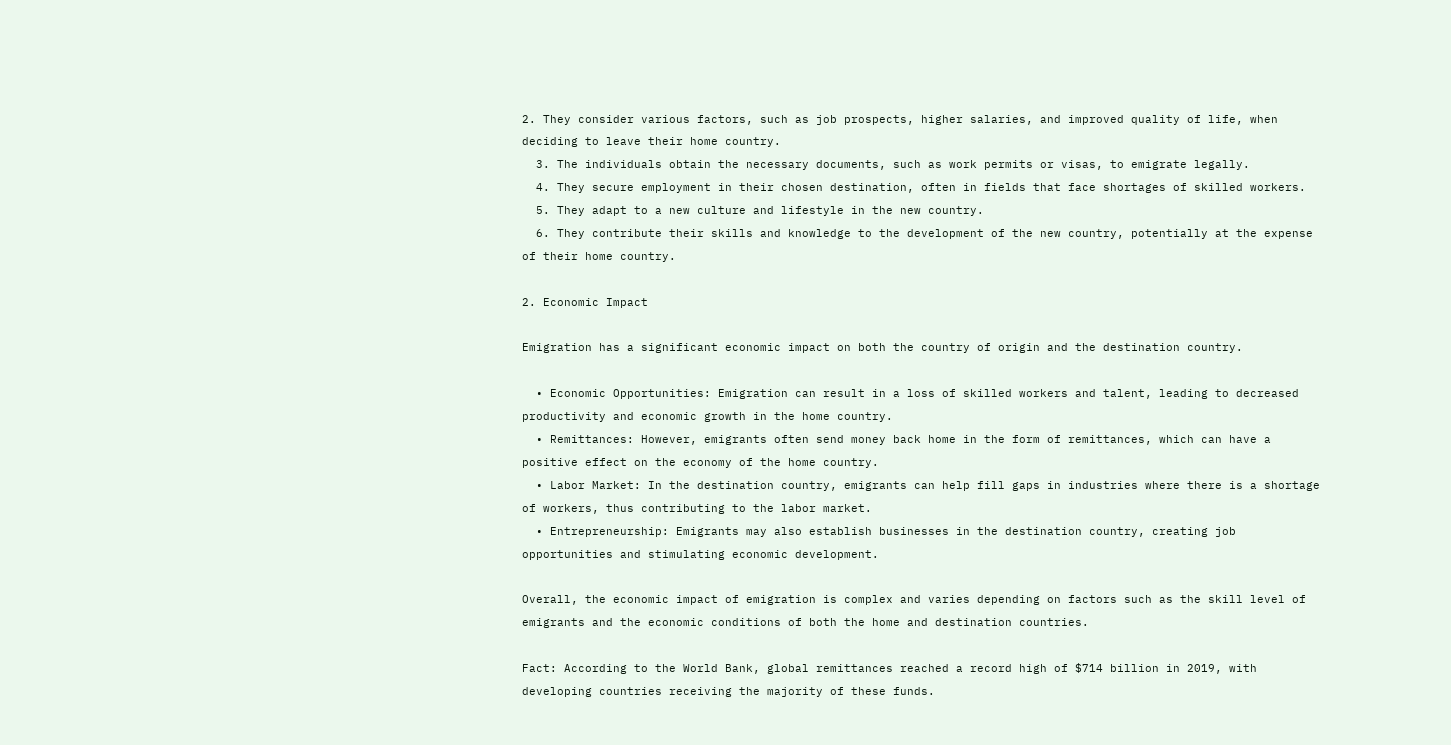2. They consider various factors, such as job prospects, higher salaries, and improved quality of life, when deciding to leave their home country.
  3. The individuals obtain the necessary documents, such as work permits or visas, to emigrate legally.
  4. They secure employment in their chosen destination, often in fields that face shortages of skilled workers.
  5. They adapt to a new culture and lifestyle in the new country.
  6. They contribute their skills and knowledge to the development of the new country, potentially at the expense of their home country.

2. Economic Impact

Emigration has a significant economic impact on both the country of origin and the destination country.

  • Economic Opportunities: Emigration can result in a loss of skilled workers and talent, leading to decreased productivity and economic growth in the home country.
  • Remittances: However, emigrants often send money back home in the form of remittances, which can have a positive effect on the economy of the home country.
  • Labor Market: In the destination country, emigrants can help fill gaps in industries where there is a shortage of workers, thus contributing to the labor market.
  • Entrepreneurship: Emigrants may also establish businesses in the destination country, creating job opportunities and stimulating economic development.

Overall, the economic impact of emigration is complex and varies depending on factors such as the skill level of emigrants and the economic conditions of both the home and destination countries.

Fact: According to the World Bank, global remittances reached a record high of $714 billion in 2019, with developing countries receiving the majority of these funds.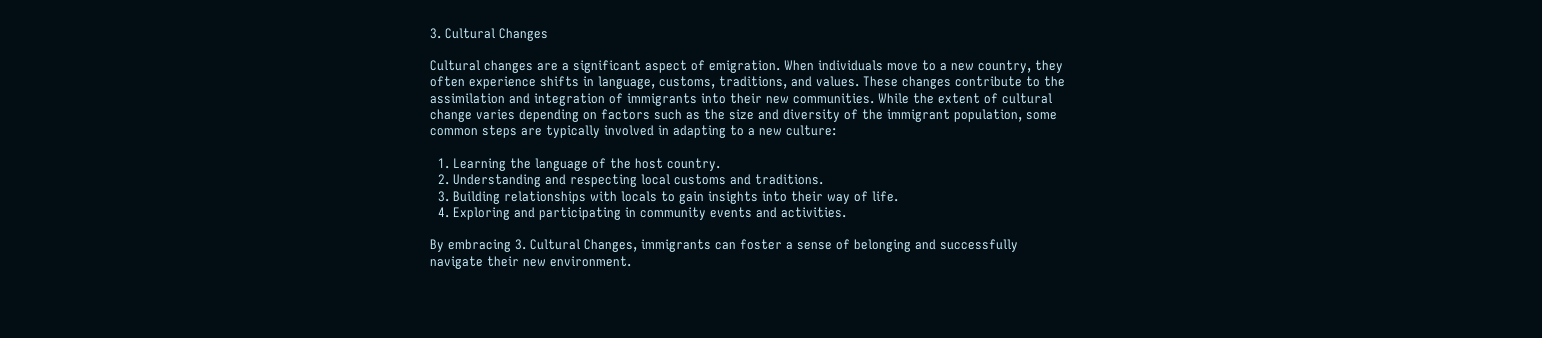3. Cultural Changes

Cultural changes are a significant aspect of emigration. When individuals move to a new country, they often experience shifts in language, customs, traditions, and values. These changes contribute to the assimilation and integration of immigrants into their new communities. While the extent of cultural change varies depending on factors such as the size and diversity of the immigrant population, some common steps are typically involved in adapting to a new culture:

  1. Learning the language of the host country.
  2. Understanding and respecting local customs and traditions.
  3. Building relationships with locals to gain insights into their way of life.
  4. Exploring and participating in community events and activities.

By embracing 3. Cultural Changes, immigrants can foster a sense of belonging and successfully navigate their new environment.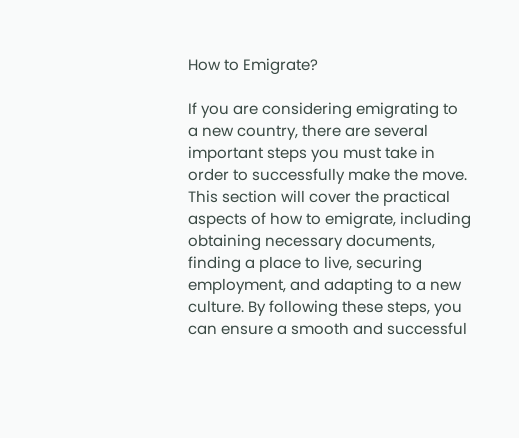How to Emigrate?

If you are considering emigrating to a new country, there are several important steps you must take in order to successfully make the move. This section will cover the practical aspects of how to emigrate, including obtaining necessary documents, finding a place to live, securing employment, and adapting to a new culture. By following these steps, you can ensure a smooth and successful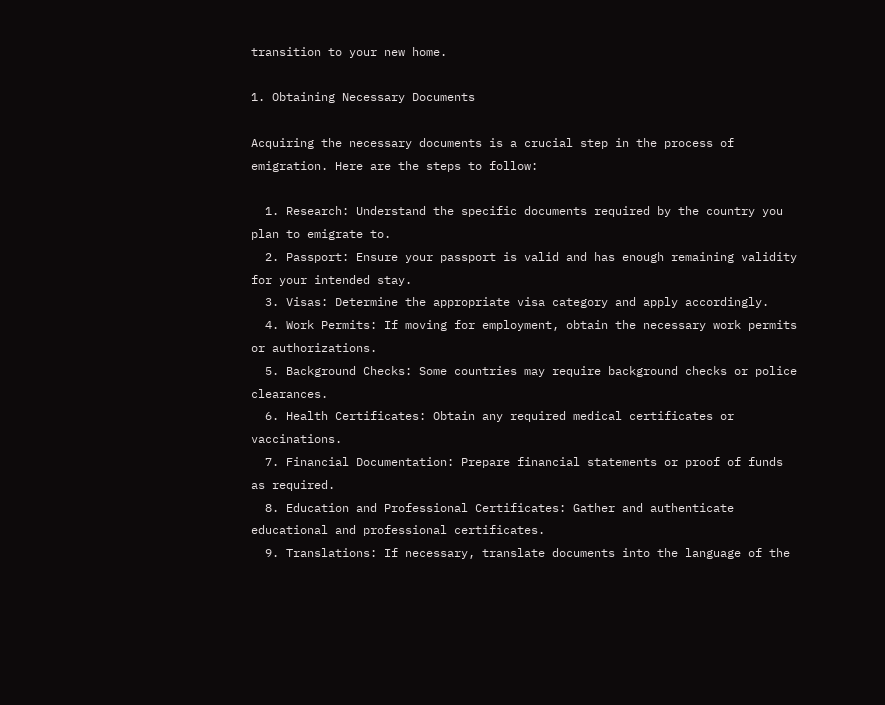transition to your new home.

1. Obtaining Necessary Documents

Acquiring the necessary documents is a crucial step in the process of emigration. Here are the steps to follow:

  1. Research: Understand the specific documents required by the country you plan to emigrate to.
  2. Passport: Ensure your passport is valid and has enough remaining validity for your intended stay.
  3. Visas: Determine the appropriate visa category and apply accordingly.
  4. Work Permits: If moving for employment, obtain the necessary work permits or authorizations.
  5. Background Checks: Some countries may require background checks or police clearances.
  6. Health Certificates: Obtain any required medical certificates or vaccinations.
  7. Financial Documentation: Prepare financial statements or proof of funds as required.
  8. Education and Professional Certificates: Gather and authenticate educational and professional certificates.
  9. Translations: If necessary, translate documents into the language of the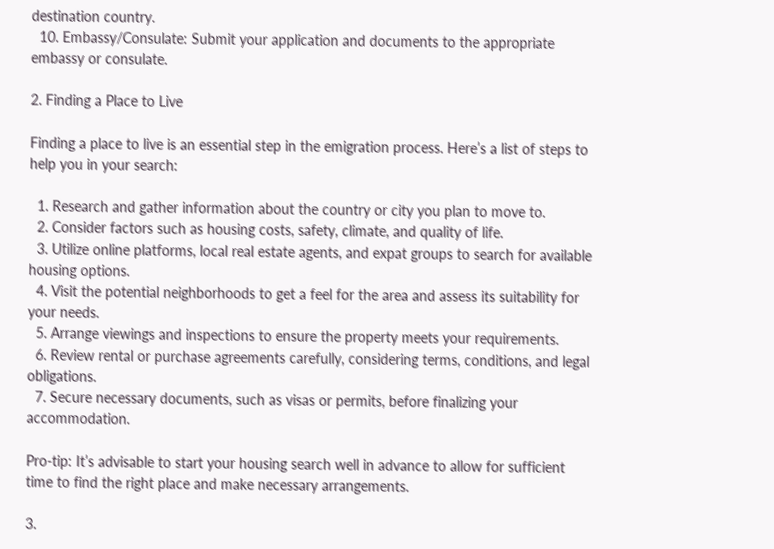destination country.
  10. Embassy/Consulate: Submit your application and documents to the appropriate embassy or consulate.

2. Finding a Place to Live

Finding a place to live is an essential step in the emigration process. Here’s a list of steps to help you in your search:

  1. Research and gather information about the country or city you plan to move to.
  2. Consider factors such as housing costs, safety, climate, and quality of life.
  3. Utilize online platforms, local real estate agents, and expat groups to search for available housing options.
  4. Visit the potential neighborhoods to get a feel for the area and assess its suitability for your needs.
  5. Arrange viewings and inspections to ensure the property meets your requirements.
  6. Review rental or purchase agreements carefully, considering terms, conditions, and legal obligations.
  7. Secure necessary documents, such as visas or permits, before finalizing your accommodation.

Pro-tip: It’s advisable to start your housing search well in advance to allow for sufficient time to find the right place and make necessary arrangements.

3.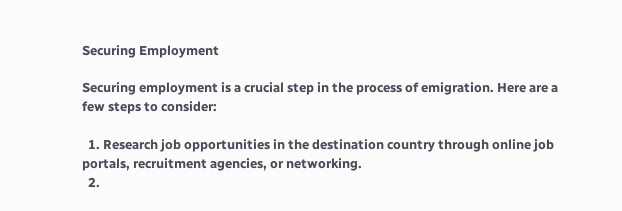Securing Employment

Securing employment is a crucial step in the process of emigration. Here are a few steps to consider:

  1. Research job opportunities in the destination country through online job portals, recruitment agencies, or networking.
  2.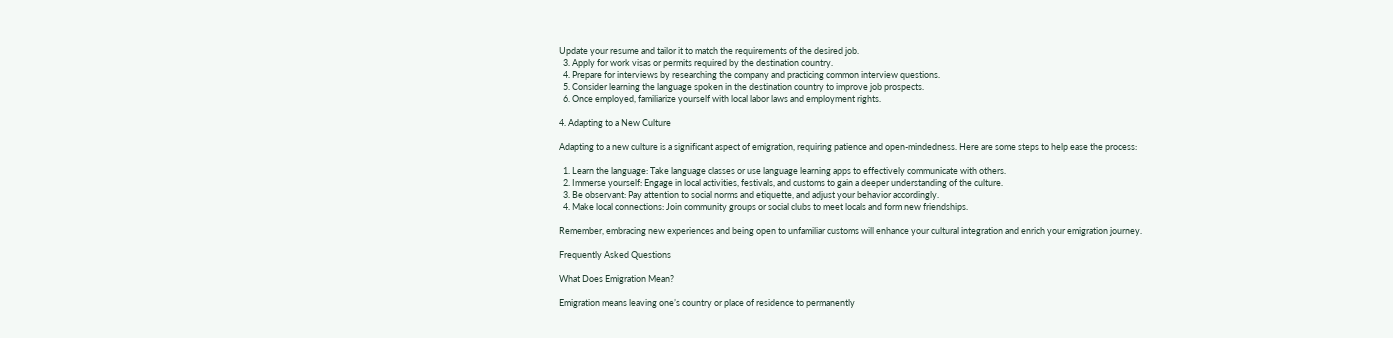Update your resume and tailor it to match the requirements of the desired job.
  3. Apply for work visas or permits required by the destination country.
  4. Prepare for interviews by researching the company and practicing common interview questions.
  5. Consider learning the language spoken in the destination country to improve job prospects.
  6. Once employed, familiarize yourself with local labor laws and employment rights.

4. Adapting to a New Culture

Adapting to a new culture is a significant aspect of emigration, requiring patience and open-mindedness. Here are some steps to help ease the process:

  1. Learn the language: Take language classes or use language learning apps to effectively communicate with others.
  2. Immerse yourself: Engage in local activities, festivals, and customs to gain a deeper understanding of the culture.
  3. Be observant: Pay attention to social norms and etiquette, and adjust your behavior accordingly.
  4. Make local connections: Join community groups or social clubs to meet locals and form new friendships.

Remember, embracing new experiences and being open to unfamiliar customs will enhance your cultural integration and enrich your emigration journey.

Frequently Asked Questions

What Does Emigration Mean?

Emigration means leaving one’s country or place of residence to permanently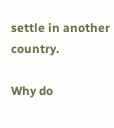settle in another country.

Why do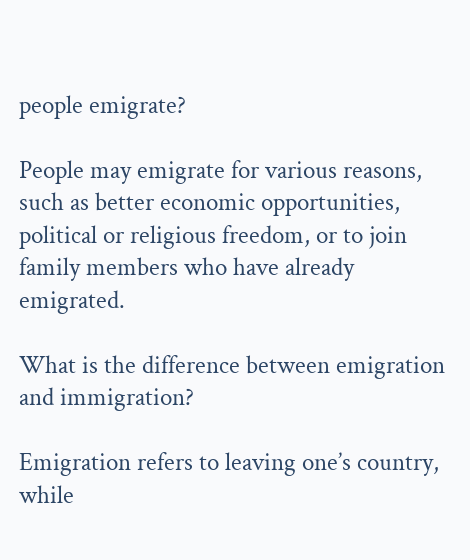people emigrate?

People may emigrate for various reasons, such as better economic opportunities, political or religious freedom, or to join family members who have already emigrated.

What is the difference between emigration and immigration?

Emigration refers to leaving one’s country, while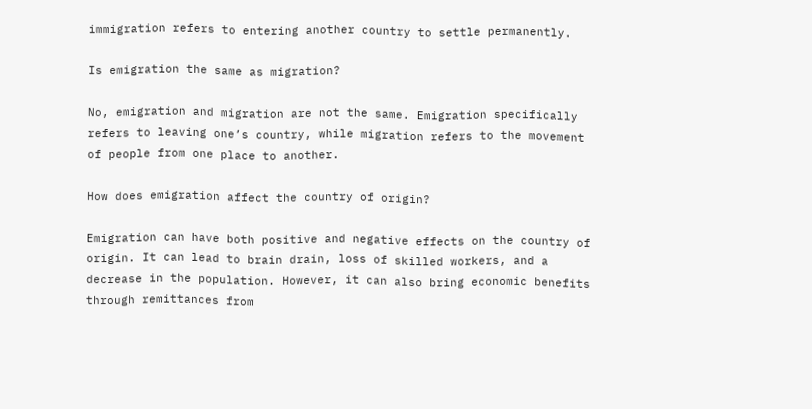immigration refers to entering another country to settle permanently.

Is emigration the same as migration?

No, emigration and migration are not the same. Emigration specifically refers to leaving one’s country, while migration refers to the movement of people from one place to another.

How does emigration affect the country of origin?

Emigration can have both positive and negative effects on the country of origin. It can lead to brain drain, loss of skilled workers, and a decrease in the population. However, it can also bring economic benefits through remittances from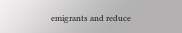emigrants and reduce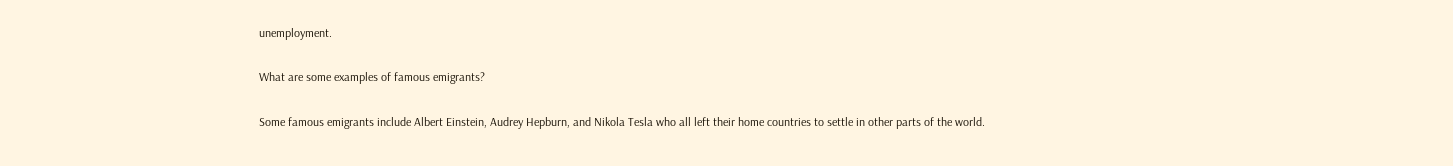unemployment.

What are some examples of famous emigrants?

Some famous emigrants include Albert Einstein, Audrey Hepburn, and Nikola Tesla who all left their home countries to settle in other parts of the world.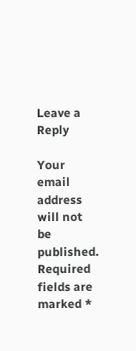Leave a Reply

Your email address will not be published. Required fields are marked *